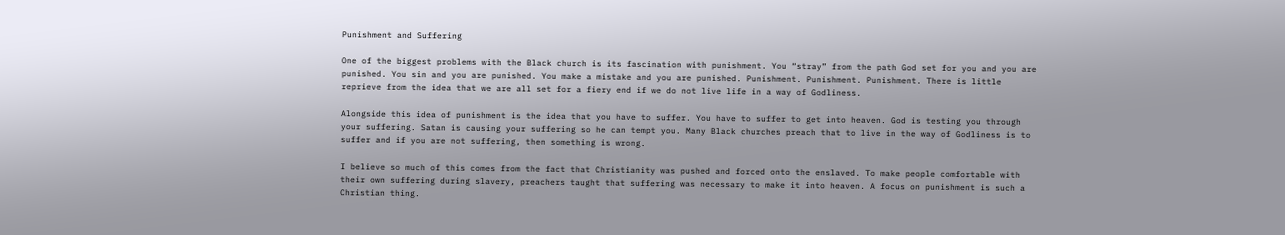Punishment and Suffering

One of the biggest problems with the Black church is its fascination with punishment. You “stray” from the path God set for you and you are punished. You sin and you are punished. You make a mistake and you are punished. Punishment. Punishment. Punishment. There is little reprieve from the idea that we are all set for a fiery end if we do not live life in a way of Godliness.

Alongside this idea of punishment is the idea that you have to suffer. You have to suffer to get into heaven. God is testing you through your suffering. Satan is causing your suffering so he can tempt you. Many Black churches preach that to live in the way of Godliness is to suffer and if you are not suffering, then something is wrong.

I believe so much of this comes from the fact that Christianity was pushed and forced onto the enslaved. To make people comfortable with their own suffering during slavery, preachers taught that suffering was necessary to make it into heaven. A focus on punishment is such a Christian thing.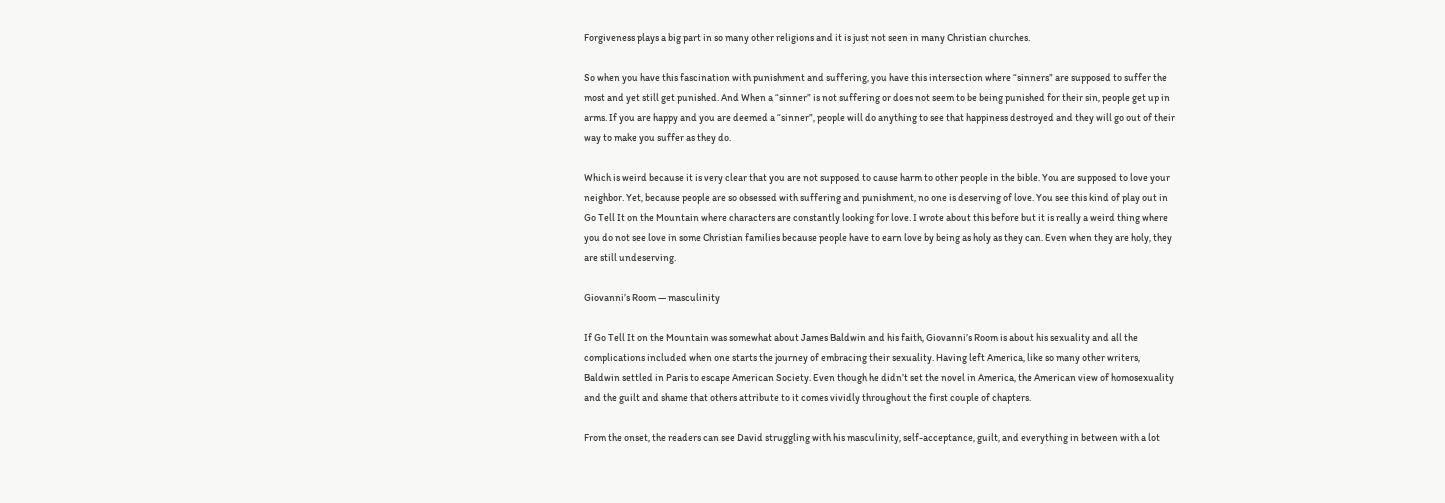Forgiveness plays a big part in so many other religions and it is just not seen in many Christian churches.

So when you have this fascination with punishment and suffering, you have this intersection where “sinners” are supposed to suffer the most and yet still get punished. And When a “sinner” is not suffering or does not seem to be being punished for their sin, people get up in arms. If you are happy and you are deemed a “sinner”, people will do anything to see that happiness destroyed and they will go out of their way to make you suffer as they do.

Which is weird because it is very clear that you are not supposed to cause harm to other people in the bible. You are supposed to love your neighbor. Yet, because people are so obsessed with suffering and punishment, no one is deserving of love. You see this kind of play out in Go Tell It on the Mountain where characters are constantly looking for love. I wrote about this before but it is really a weird thing where you do not see love in some Christian families because people have to earn love by being as holy as they can. Even when they are holy, they are still undeserving.

Giovanni’s Room — masculinity

If Go Tell It on the Mountain was somewhat about James Baldwin and his faith, Giovanni’s Room is about his sexuality and all the complications included when one starts the journey of embracing their sexuality. Having left America, like so many other writers, Baldwin settled in Paris to escape American Society. Even though he didn’t set the novel in America, the American view of homosexuality and the guilt and shame that others attribute to it comes vividly throughout the first couple of chapters.

From the onset, the readers can see David struggling with his masculinity, self-acceptance, guilt, and everything in between with a lot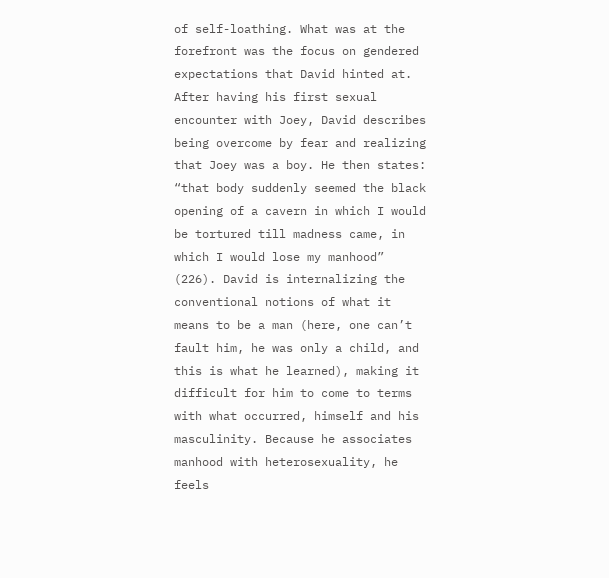of self-loathing. What was at the forefront was the focus on gendered expectations that David hinted at. After having his first sexual encounter with Joey, David describes being overcome by fear and realizing that Joey was a boy. He then states: “that body suddenly seemed the black opening of a cavern in which I would be tortured till madness came, in which I would lose my manhood” (226). David is internalizing the conventional notions of what it means to be a man (here, one can’t fault him, he was only a child, and this is what he learned), making it difficult for him to come to terms with what occurred, himself and his masculinity. Because he associates manhood with heterosexuality, he feels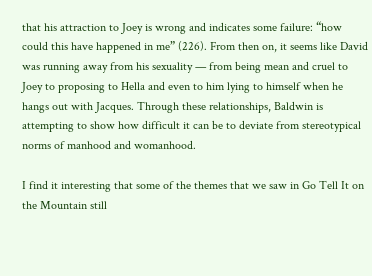that his attraction to Joey is wrong and indicates some failure: “how could this have happened in me” (226). From then on, it seems like David was running away from his sexuality — from being mean and cruel to Joey to proposing to Hella and even to him lying to himself when he hangs out with Jacques. Through these relationships, Baldwin is attempting to show how difficult it can be to deviate from stereotypical norms of manhood and womanhood.

I find it interesting that some of the themes that we saw in Go Tell It on the Mountain still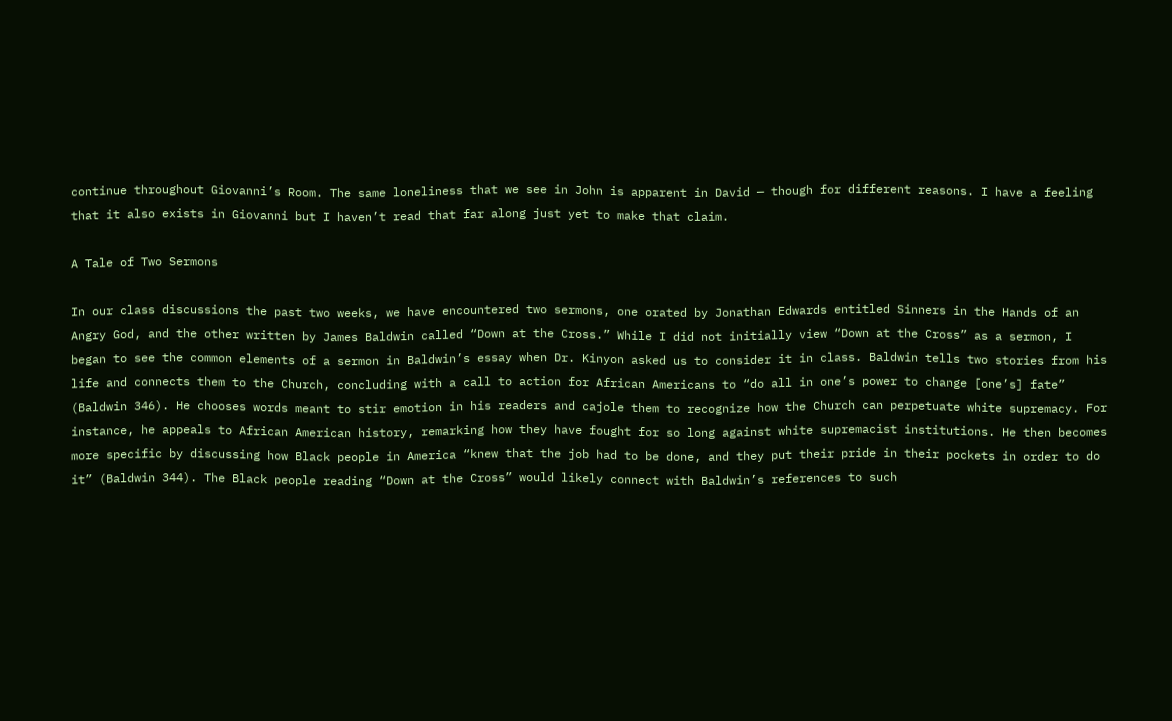continue throughout Giovanni’s Room. The same loneliness that we see in John is apparent in David — though for different reasons. I have a feeling that it also exists in Giovanni but I haven’t read that far along just yet to make that claim.

A Tale of Two Sermons

In our class discussions the past two weeks, we have encountered two sermons, one orated by Jonathan Edwards entitled Sinners in the Hands of an Angry God, and the other written by James Baldwin called “Down at the Cross.” While I did not initially view “Down at the Cross” as a sermon, I began to see the common elements of a sermon in Baldwin’s essay when Dr. Kinyon asked us to consider it in class. Baldwin tells two stories from his life and connects them to the Church, concluding with a call to action for African Americans to “do all in one’s power to change [one’s] fate” (Baldwin 346). He chooses words meant to stir emotion in his readers and cajole them to recognize how the Church can perpetuate white supremacy. For instance, he appeals to African American history, remarking how they have fought for so long against white supremacist institutions. He then becomes more specific by discussing how Black people in America “knew that the job had to be done, and they put their pride in their pockets in order to do it” (Baldwin 344). The Black people reading “Down at the Cross” would likely connect with Baldwin’s references to such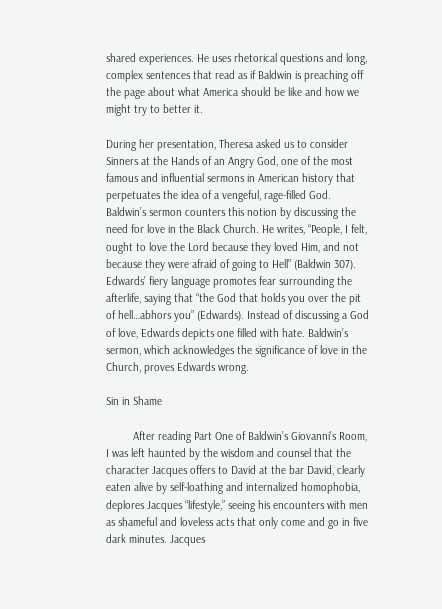shared experiences. He uses rhetorical questions and long, complex sentences that read as if Baldwin is preaching off the page about what America should be like and how we might try to better it.

During her presentation, Theresa asked us to consider Sinners at the Hands of an Angry God, one of the most famous and influential sermons in American history that perpetuates the idea of a vengeful, rage-filled God. Baldwin’s sermon counters this notion by discussing the need for love in the Black Church. He writes, “People, I felt, ought to love the Lord because they loved Him, and not because they were afraid of going to Hell” (Baldwin 307). Edwards’ fiery language promotes fear surrounding the afterlife, saying that “the God that holds you over the pit of hell…abhors you” (Edwards). Instead of discussing a God of love, Edwards depicts one filled with hate. Baldwin’s sermon, which acknowledges the significance of love in the Church, proves Edwards wrong.

Sin in Shame

         After reading Part One of Baldwin’s Giovanni’s Room, I was left haunted by the wisdom and counsel that the character Jacques offers to David at the bar David, clearly eaten alive by self-loathing and internalized homophobia, deplores Jacques “lifestyle,” seeing his encounters with men as shameful and loveless acts that only come and go in five dark minutes. Jacques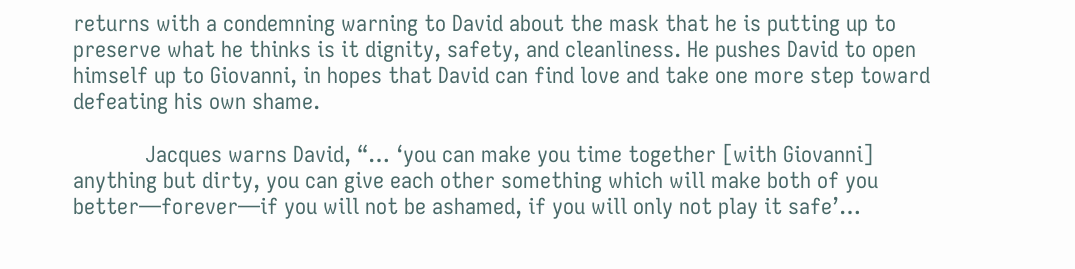returns with a condemning warning to David about the mask that he is putting up to preserve what he thinks is it dignity, safety, and cleanliness. He pushes David to open himself up to Giovanni, in hopes that David can find love and take one more step toward defeating his own shame.

            Jacques warns David, “… ‘you can make you time together [with Giovanni] anything but dirty, you can give each other something which will make both of you better—forever—if you will not be ashamed, if you will only not play it safe’…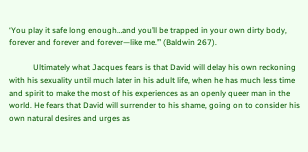‘You play it safe long enough…and you’ll be trapped in your own dirty body, forever and forever and forever—like me.’” (Baldwin 267).

            Ultimately what Jacques fears is that David will delay his own reckoning with his sexuality until much later in his adult life, when he has much less time and spirit to make the most of his experiences as an openly queer man in the world. He fears that David will surrender to his shame, going on to consider his own natural desires and urges as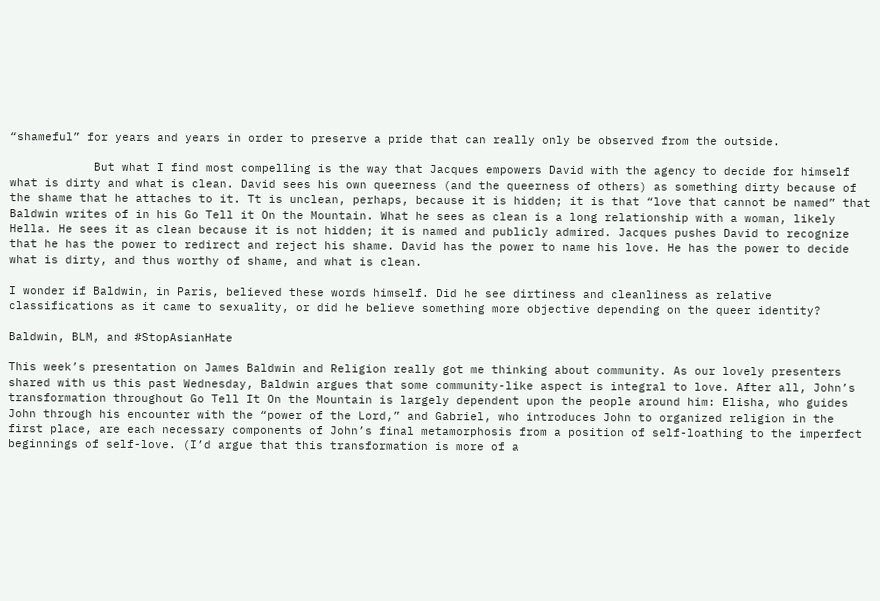“shameful” for years and years in order to preserve a pride that can really only be observed from the outside.

            But what I find most compelling is the way that Jacques empowers David with the agency to decide for himself what is dirty and what is clean. David sees his own queerness (and the queerness of others) as something dirty because of the shame that he attaches to it. Tt is unclean, perhaps, because it is hidden; it is that “love that cannot be named” that Baldwin writes of in his Go Tell it On the Mountain. What he sees as clean is a long relationship with a woman, likely Hella. He sees it as clean because it is not hidden; it is named and publicly admired. Jacques pushes David to recognize that he has the power to redirect and reject his shame. David has the power to name his love. He has the power to decide what is dirty, and thus worthy of shame, and what is clean.

I wonder if Baldwin, in Paris, believed these words himself. Did he see dirtiness and cleanliness as relative classifications as it came to sexuality, or did he believe something more objective depending on the queer identity?

Baldwin, BLM, and #StopAsianHate

This week’s presentation on James Baldwin and Religion really got me thinking about community. As our lovely presenters shared with us this past Wednesday, Baldwin argues that some community-like aspect is integral to love. After all, John’s transformation throughout Go Tell It On the Mountain is largely dependent upon the people around him: Elisha, who guides John through his encounter with the “power of the Lord,” and Gabriel, who introduces John to organized religion in the first place, are each necessary components of John’s final metamorphosis from a position of self-loathing to the imperfect beginnings of self-love. (I’d argue that this transformation is more of a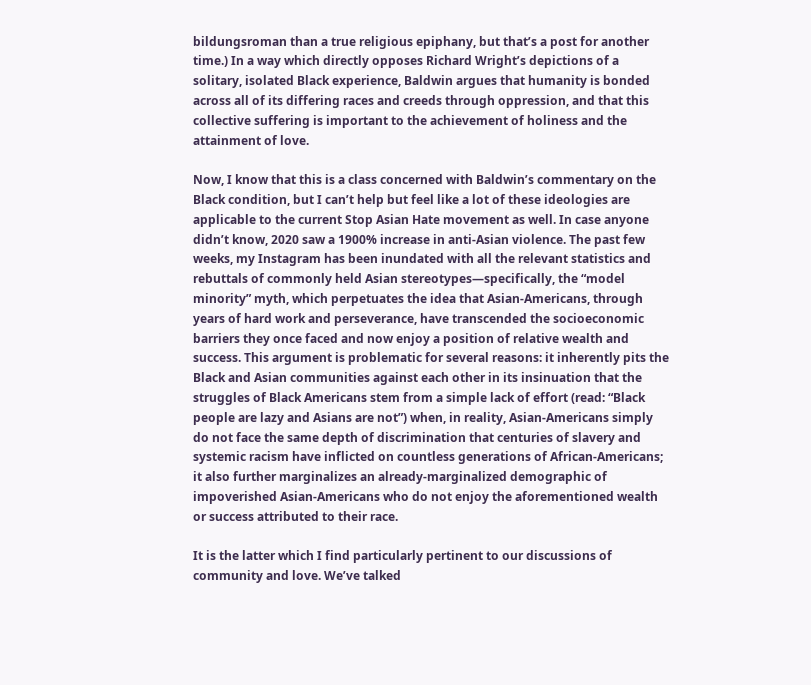bildungsroman than a true religious epiphany, but that’s a post for another time.) In a way which directly opposes Richard Wright’s depictions of a solitary, isolated Black experience, Baldwin argues that humanity is bonded across all of its differing races and creeds through oppression, and that this collective suffering is important to the achievement of holiness and the attainment of love.

Now, I know that this is a class concerned with Baldwin’s commentary on the Black condition, but I can’t help but feel like a lot of these ideologies are applicable to the current Stop Asian Hate movement as well. In case anyone didn’t know, 2020 saw a 1900% increase in anti-Asian violence. The past few weeks, my Instagram has been inundated with all the relevant statistics and rebuttals of commonly held Asian stereotypes—specifically, the “model minority” myth, which perpetuates the idea that Asian-Americans, through years of hard work and perseverance, have transcended the socioeconomic barriers they once faced and now enjoy a position of relative wealth and success. This argument is problematic for several reasons: it inherently pits the Black and Asian communities against each other in its insinuation that the struggles of Black Americans stem from a simple lack of effort (read: “Black people are lazy and Asians are not”) when, in reality, Asian-Americans simply do not face the same depth of discrimination that centuries of slavery and systemic racism have inflicted on countless generations of African-Americans; it also further marginalizes an already-marginalized demographic of impoverished Asian-Americans who do not enjoy the aforementioned wealth or success attributed to their race.

It is the latter which I find particularly pertinent to our discussions of community and love. We’ve talked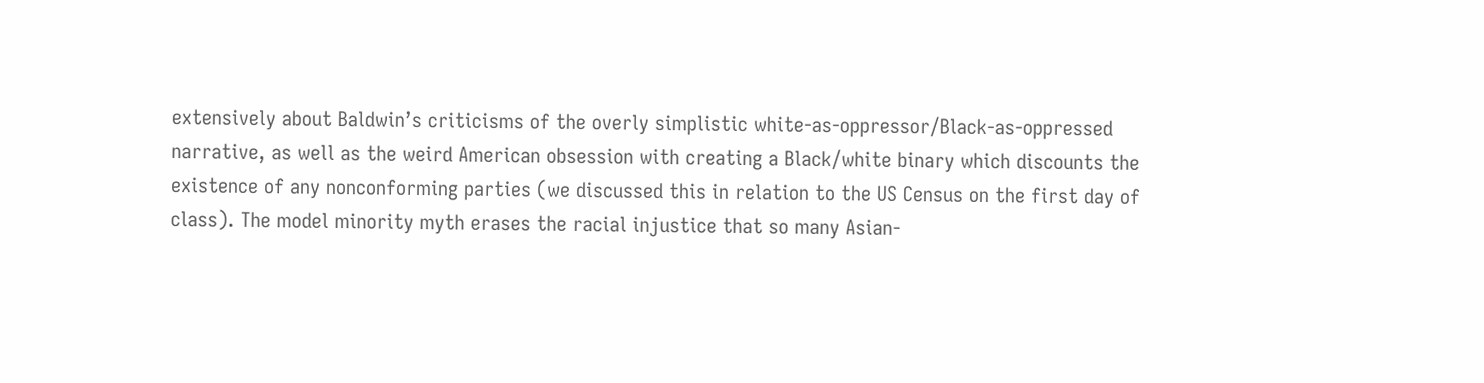extensively about Baldwin’s criticisms of the overly simplistic white-as-oppressor/Black-as-oppressed narrative, as well as the weird American obsession with creating a Black/white binary which discounts the existence of any nonconforming parties (we discussed this in relation to the US Census on the first day of class). The model minority myth erases the racial injustice that so many Asian-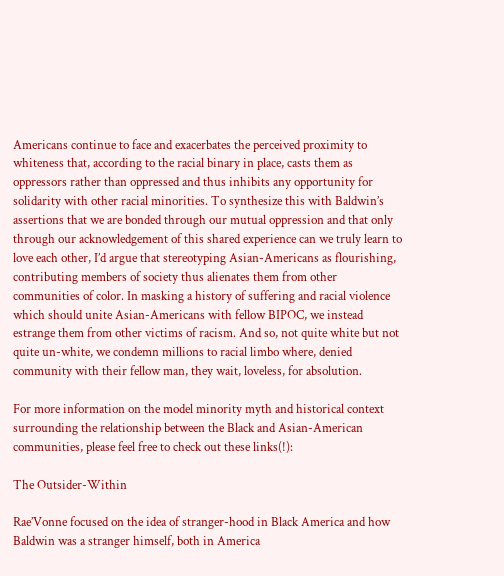Americans continue to face and exacerbates the perceived proximity to whiteness that, according to the racial binary in place, casts them as oppressors rather than oppressed and thus inhibits any opportunity for solidarity with other racial minorities. To synthesize this with Baldwin’s assertions that we are bonded through our mutual oppression and that only through our acknowledgement of this shared experience can we truly learn to love each other, I’d argue that stereotyping Asian-Americans as flourishing, contributing members of society thus alienates them from other communities of color. In masking a history of suffering and racial violence which should unite Asian-Americans with fellow BIPOC, we instead estrange them from other victims of racism. And so, not quite white but not quite un-white, we condemn millions to racial limbo where, denied community with their fellow man, they wait, loveless, for absolution.

For more information on the model minority myth and historical context surrounding the relationship between the Black and Asian-American communities, please feel free to check out these links(!):

The Outsider-Within

Rae’Vonne focused on the idea of stranger-hood in Black America and how Baldwin was a stranger himself, both in America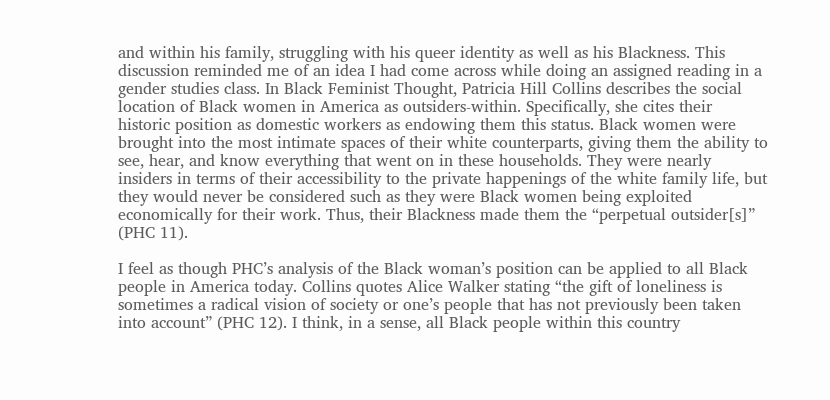and within his family, struggling with his queer identity as well as his Blackness. This discussion reminded me of an idea I had come across while doing an assigned reading in a gender studies class. In Black Feminist Thought, Patricia Hill Collins describes the social location of Black women in America as outsiders-within. Specifically, she cites their historic position as domestic workers as endowing them this status. Black women were brought into the most intimate spaces of their white counterparts, giving them the ability to see, hear, and know everything that went on in these households. They were nearly insiders in terms of their accessibility to the private happenings of the white family life, but they would never be considered such as they were Black women being exploited economically for their work. Thus, their Blackness made them the “perpetual outsider[s]” (PHC 11).

I feel as though PHC’s analysis of the Black woman’s position can be applied to all Black people in America today. Collins quotes Alice Walker stating “the gift of loneliness is sometimes a radical vision of society or one’s people that has not previously been taken into account” (PHC 12). I think, in a sense, all Black people within this country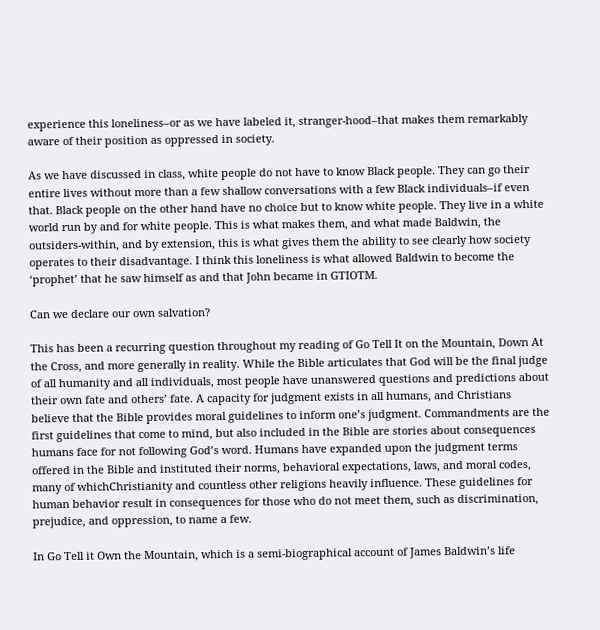experience this loneliness–or as we have labeled it, stranger-hood–that makes them remarkably aware of their position as oppressed in society.

As we have discussed in class, white people do not have to know Black people. They can go their entire lives without more than a few shallow conversations with a few Black individuals–if even that. Black people on the other hand have no choice but to know white people. They live in a white world run by and for white people. This is what makes them, and what made Baldwin, the outsiders-within, and by extension, this is what gives them the ability to see clearly how society operates to their disadvantage. I think this loneliness is what allowed Baldwin to become the ‘prophet’ that he saw himself as and that John became in GTIOTM.

Can we declare our own salvation?

This has been a recurring question throughout my reading of Go Tell It on the Mountain, Down At the Cross, and more generally in reality. While the Bible articulates that God will be the final judge of all humanity and all individuals, most people have unanswered questions and predictions about their own fate and others’ fate. A capacity for judgment exists in all humans, and Christians believe that the Bible provides moral guidelines to inform one’s judgment. Commandments are the first guidelines that come to mind, but also included in the Bible are stories about consequences humans face for not following God’s word. Humans have expanded upon the judgment terms offered in the Bible and instituted their norms, behavioral expectations, laws, and moral codes, many of whichChristianity and countless other religions heavily influence. These guidelines for human behavior result in consequences for those who do not meet them, such as discrimination, prejudice, and oppression, to name a few.

In Go Tell it Own the Mountain, which is a semi-biographical account of James Baldwin’s life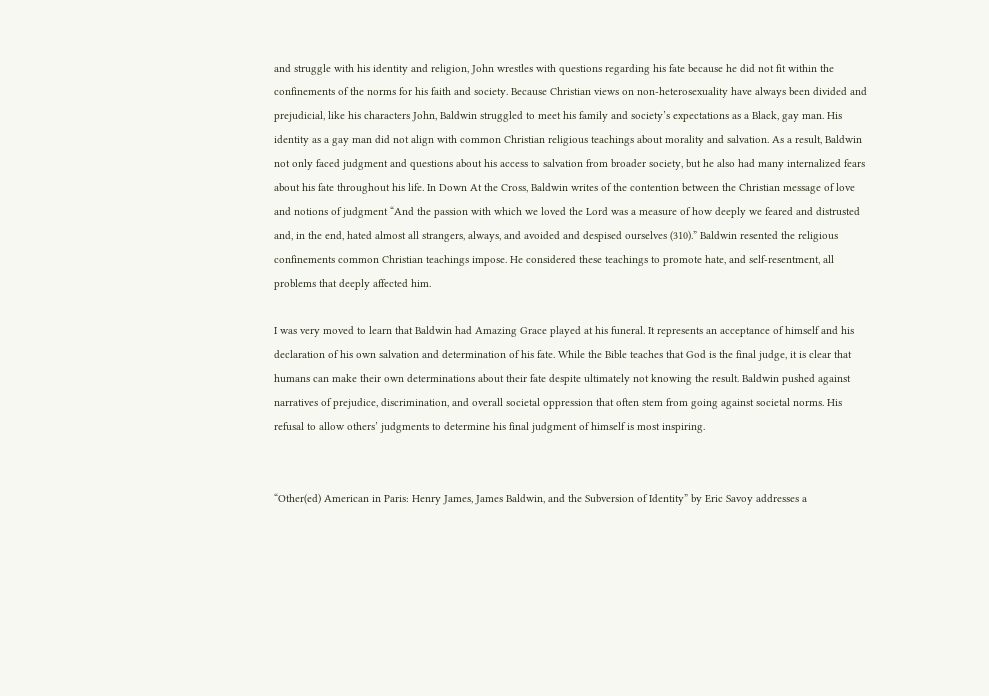and struggle with his identity and religion, John wrestles with questions regarding his fate because he did not fit within the confinements of the norms for his faith and society. Because Christian views on non-heterosexuality have always been divided and prejudicial, like his characters John, Baldwin struggled to meet his family and society’s expectations as a Black, gay man. His identity as a gay man did not align with common Christian religious teachings about morality and salvation. As a result, Baldwin not only faced judgment and questions about his access to salvation from broader society, but he also had many internalized fears about his fate throughout his life. In Down At the Cross, Baldwin writes of the contention between the Christian message of love and notions of judgment “And the passion with which we loved the Lord was a measure of how deeply we feared and distrusted and, in the end, hated almost all strangers, always, and avoided and despised ourselves (310).” Baldwin resented the religious confinements common Christian teachings impose. He considered these teachings to promote hate, and self-resentment, all problems that deeply affected him.

I was very moved to learn that Baldwin had Amazing Grace played at his funeral. It represents an acceptance of himself and his declaration of his own salvation and determination of his fate. While the Bible teaches that God is the final judge, it is clear that humans can make their own determinations about their fate despite ultimately not knowing the result. Baldwin pushed against narratives of prejudice, discrimination, and overall societal oppression that often stem from going against societal norms. His refusal to allow others’ judgments to determine his final judgment of himself is most inspiring.


“Other(ed) American in Paris: Henry James, James Baldwin, and the Subversion of Identity” by Eric Savoy addresses a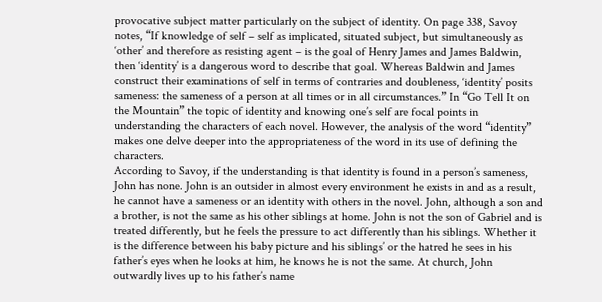provocative subject matter particularly on the subject of identity. On page 338, Savoy notes, “If knowledge of self – self as implicated, situated subject, but simultaneously as ‘other’ and therefore as resisting agent – is the goal of Henry James and James Baldwin, then ‘identity’ is a dangerous word to describe that goal. Whereas Baldwin and James construct their examinations of self in terms of contraries and doubleness, ‘identity’ posits sameness: the sameness of a person at all times or in all circumstances.” In “Go Tell It on the Mountain” the topic of identity and knowing one’s self are focal points in understanding the characters of each novel. However, the analysis of the word “identity” makes one delve deeper into the appropriateness of the word in its use of defining the characters.
According to Savoy, if the understanding is that identity is found in a person’s sameness, John has none. John is an outsider in almost every environment he exists in and as a result, he cannot have a sameness or an identity with others in the novel. John, although a son and a brother, is not the same as his other siblings at home. John is not the son of Gabriel and is treated differently, but he feels the pressure to act differently than his siblings. Whether it is the difference between his baby picture and his siblings’ or the hatred he sees in his father’s eyes when he looks at him, he knows he is not the same. At church, John outwardly lives up to his father’s name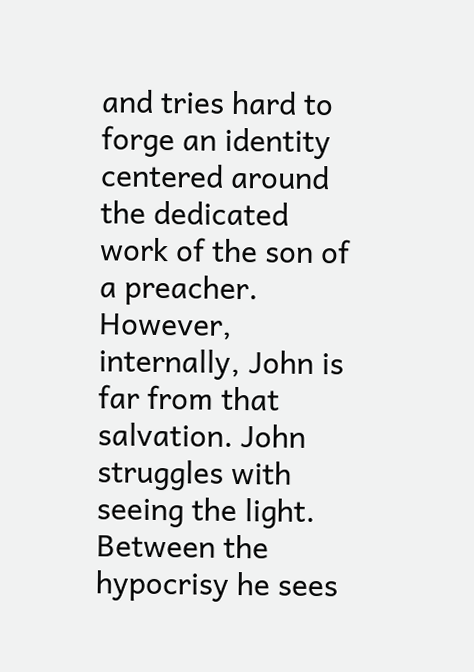and tries hard to forge an identity centered around the dedicated work of the son of a preacher. However, internally, John is far from that salvation. John struggles with seeing the light. Between the hypocrisy he sees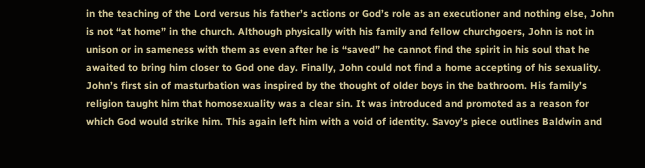in the teaching of the Lord versus his father’s actions or God’s role as an executioner and nothing else, John is not “at home” in the church. Although physically with his family and fellow churchgoers, John is not in unison or in sameness with them as even after he is “saved” he cannot find the spirit in his soul that he awaited to bring him closer to God one day. Finally, John could not find a home accepting of his sexuality. John’s first sin of masturbation was inspired by the thought of older boys in the bathroom. His family’s religion taught him that homosexuality was a clear sin. It was introduced and promoted as a reason for which God would strike him. This again left him with a void of identity. Savoy’s piece outlines Baldwin and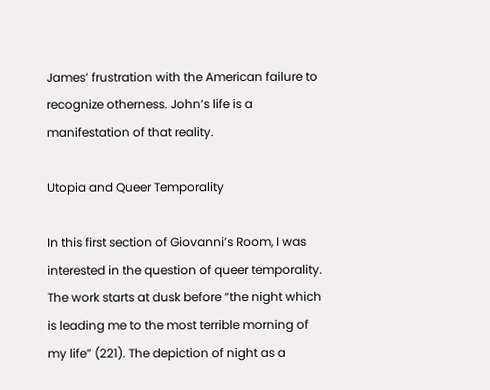James’ frustration with the American failure to recognize otherness. John’s life is a manifestation of that reality.

Utopia and Queer Temporality

In this first section of Giovanni’s Room, I was interested in the question of queer temporality. The work starts at dusk before “the night which is leading me to the most terrible morning of my life” (221). The depiction of night as a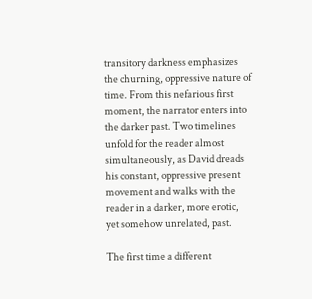transitory darkness emphasizes the churning, oppressive nature of time. From this nefarious first moment, the narrator enters into the darker past. Two timelines unfold for the reader almost simultaneously, as David dreads his constant, oppressive present movement and walks with the reader in a darker, more erotic, yet somehow unrelated, past.

The first time a different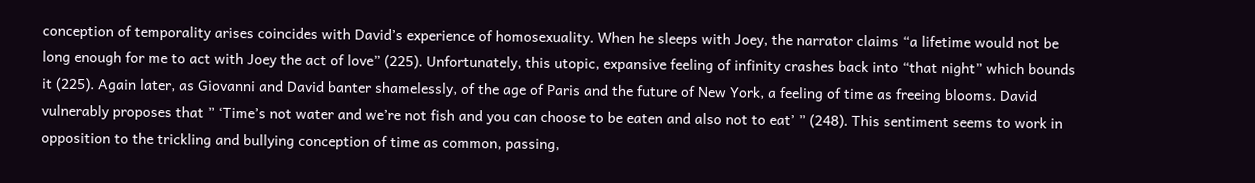conception of temporality arises coincides with David’s experience of homosexuality. When he sleeps with Joey, the narrator claims “a lifetime would not be long enough for me to act with Joey the act of love” (225). Unfortunately, this utopic, expansive feeling of infinity crashes back into “that night” which bounds it (225). Again later, as Giovanni and David banter shamelessly, of the age of Paris and the future of New York, a feeling of time as freeing blooms. David vulnerably proposes that ” ‘Time’s not water and we’re not fish and you can choose to be eaten and also not to eat’ ” (248). This sentiment seems to work in opposition to the trickling and bullying conception of time as common, passing,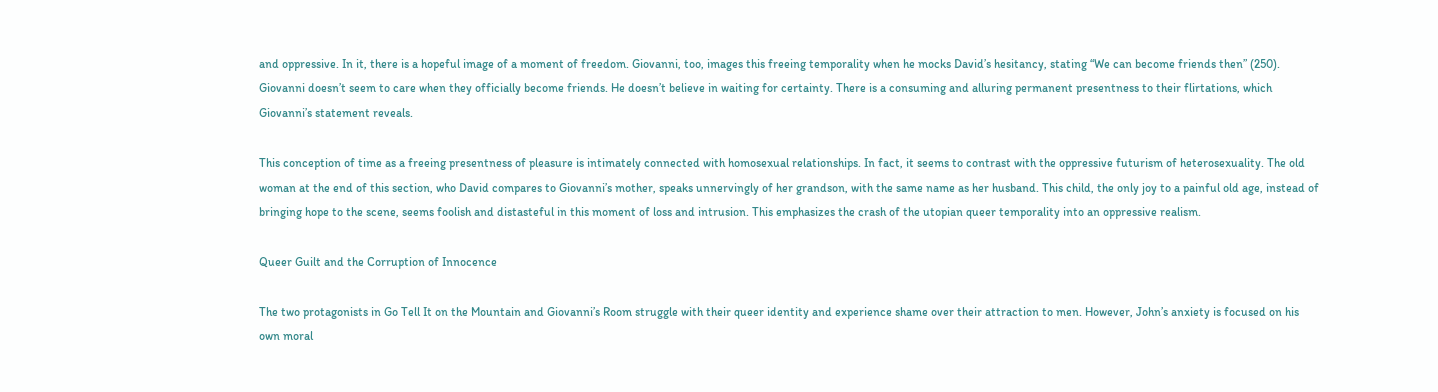and oppressive. In it, there is a hopeful image of a moment of freedom. Giovanni, too, images this freeing temporality when he mocks David’s hesitancy, stating “We can become friends then” (250). Giovanni doesn’t seem to care when they officially become friends. He doesn’t believe in waiting for certainty. There is a consuming and alluring permanent presentness to their flirtations, which Giovanni’s statement reveals.

This conception of time as a freeing presentness of pleasure is intimately connected with homosexual relationships. In fact, it seems to contrast with the oppressive futurism of heterosexuality. The old woman at the end of this section, who David compares to Giovanni’s mother, speaks unnervingly of her grandson, with the same name as her husband. This child, the only joy to a painful old age, instead of bringing hope to the scene, seems foolish and distasteful in this moment of loss and intrusion. This emphasizes the crash of the utopian queer temporality into an oppressive realism.

Queer Guilt and the Corruption of Innocence

The two protagonists in Go Tell It on the Mountain and Giovanni’s Room struggle with their queer identity and experience shame over their attraction to men. However, John’s anxiety is focused on his own moral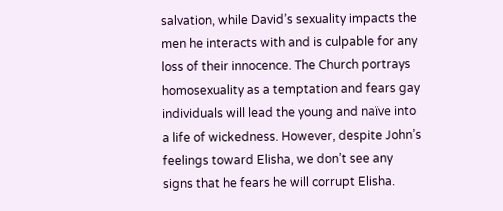salvation, while David’s sexuality impacts the men he interacts with and is culpable for any loss of their innocence. The Church portrays homosexuality as a temptation and fears gay individuals will lead the young and naïve into a life of wickedness. However, despite John’s feelings toward Elisha, we don’t see any signs that he fears he will corrupt Elisha.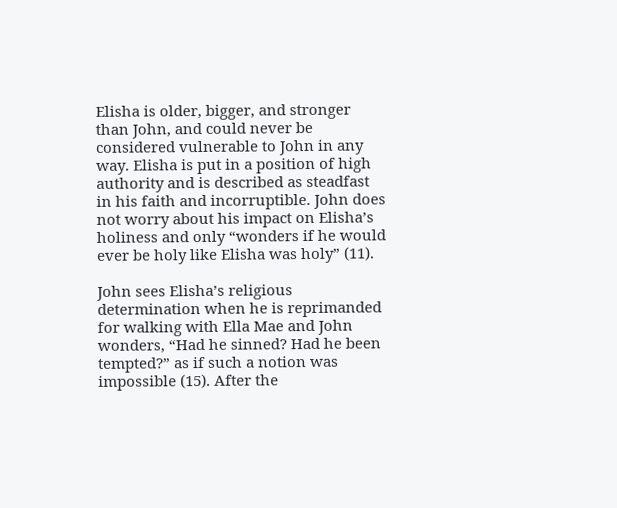Elisha is older, bigger, and stronger than John, and could never be considered vulnerable to John in any way. Elisha is put in a position of high authority and is described as steadfast in his faith and incorruptible. John does not worry about his impact on Elisha’s holiness and only “wonders if he would ever be holy like Elisha was holy” (11).

John sees Elisha’s religious determination when he is reprimanded for walking with Ella Mae and John wonders, “Had he sinned? Had he been tempted?” as if such a notion was impossible (15). After the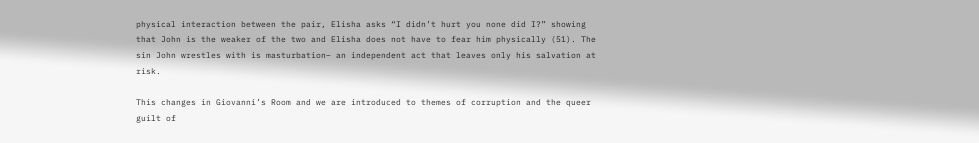physical interaction between the pair, Elisha asks “I didn’t hurt you none did I?” showing that John is the weaker of the two and Elisha does not have to fear him physically (51). The sin John wrestles with is masturbation– an independent act that leaves only his salvation at risk.

This changes in Giovanni’s Room and we are introduced to themes of corruption and the queer guilt of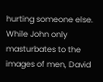hurting someone else. While John only masturbates to the images of men, David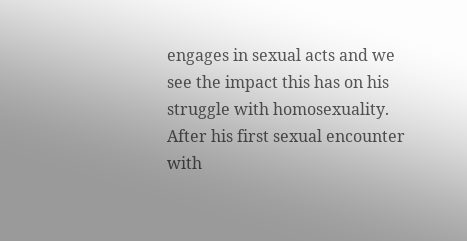engages in sexual acts and we see the impact this has on his struggle with homosexuality. After his first sexual encounter with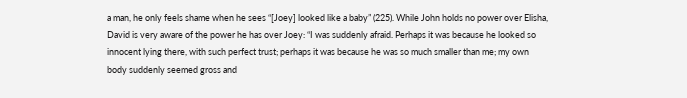a man, he only feels shame when he sees “[Joey] looked like a baby” (225). While John holds no power over Elisha, David is very aware of the power he has over Joey: “I was suddenly afraid. Perhaps it was because he looked so innocent lying there, with such perfect trust; perhaps it was because he was so much smaller than me; my own body suddenly seemed gross and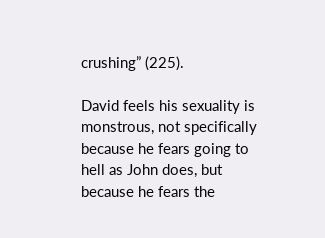crushing” (225).

David feels his sexuality is monstrous, not specifically because he fears going to hell as John does, but because he fears the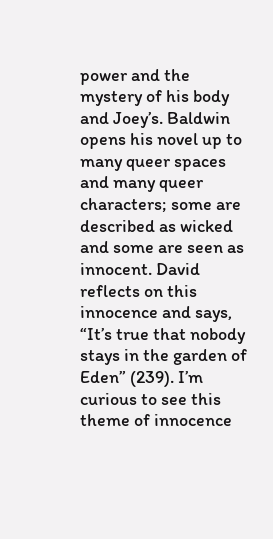power and the mystery of his body and Joey’s. Baldwin opens his novel up to many queer spaces and many queer characters; some are described as wicked and some are seen as innocent. David reflects on this innocence and says, “It’s true that nobody stays in the garden of Eden” (239). I’m curious to see this theme of innocence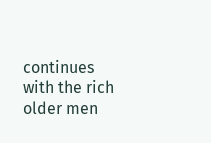continues with the rich older men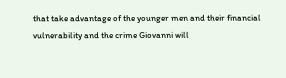that take advantage of the younger men and their financial vulnerability and the crime Giovanni will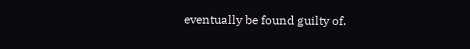eventually be found guilty of.